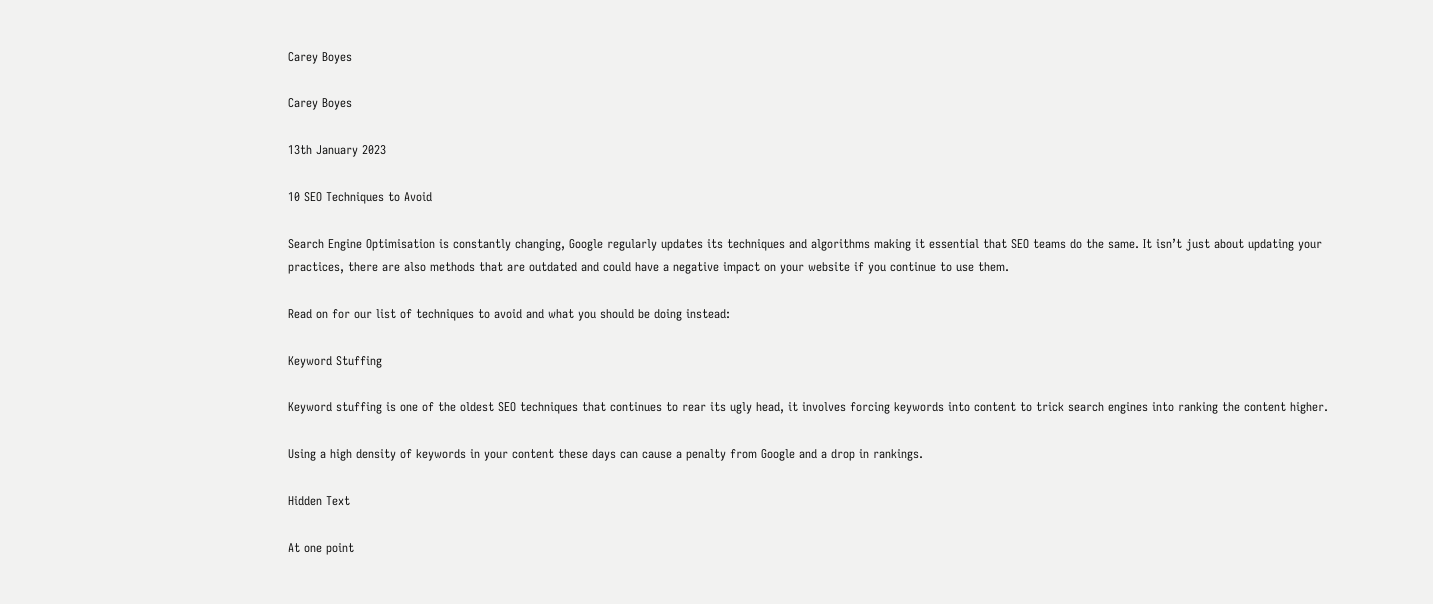Carey Boyes

Carey Boyes

13th January 2023

10 SEO Techniques to Avoid

Search Engine Optimisation is constantly changing, Google regularly updates its techniques and algorithms making it essential that SEO teams do the same. It isn’t just about updating your practices, there are also methods that are outdated and could have a negative impact on your website if you continue to use them.

Read on for our list of techniques to avoid and what you should be doing instead:

Keyword Stuffing

Keyword stuffing is one of the oldest SEO techniques that continues to rear its ugly head, it involves forcing keywords into content to trick search engines into ranking the content higher.

Using a high density of keywords in your content these days can cause a penalty from Google and a drop in rankings.

Hidden Text

At one point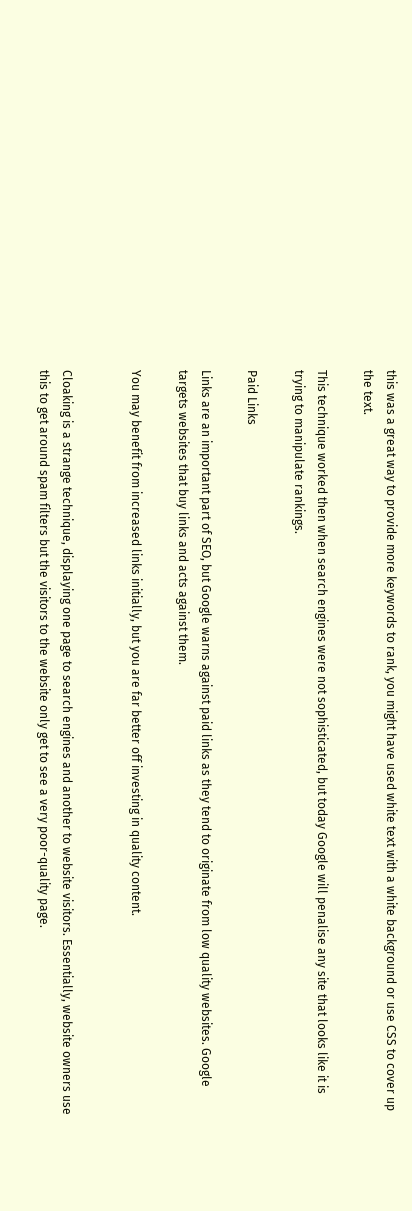this was a great way to provide more keywords to rank, you might have used white text with a white background or use CSS to cover up the text.

This technique worked then when search engines were not sophisticated, but today Google will penalise any site that looks like it is trying to manipulate rankings.

Paid Links

Links are an important part of SEO, but Google warns against paid links as they tend to originate from low quality websites. Google targets websites that buy links and acts against them.

You may benefit from increased links initially, but you are far better off investing in quality content.


Cloaking is a strange technique, displaying one page to search engines and another to website visitors. Essentially, website owners use this to get around spam filters but the visitors to the website only get to see a very poor-quality page.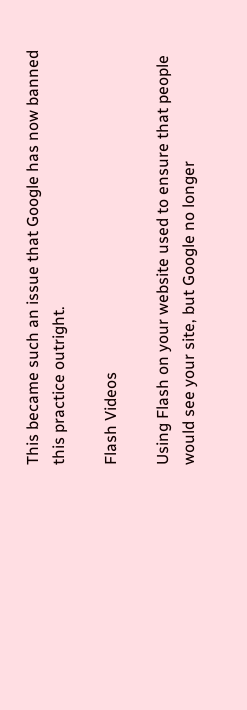This became such an issue that Google has now banned this practice outright.

Flash Videos

Using Flash on your website used to ensure that people would see your site, but Google no longer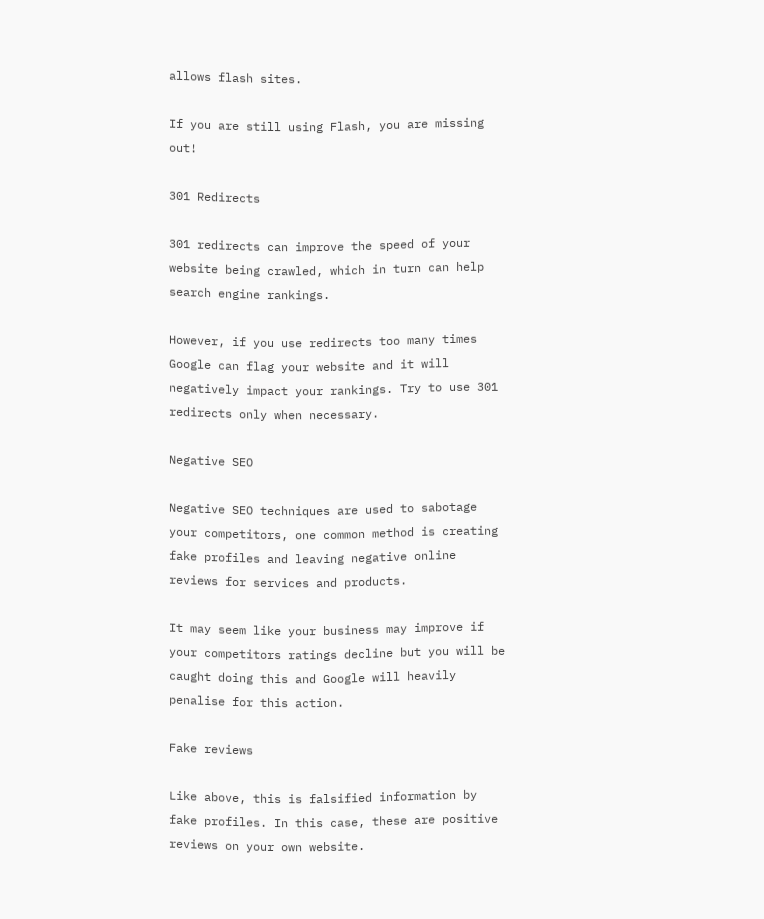allows flash sites.

If you are still using Flash, you are missing out!

301 Redirects

301 redirects can improve the speed of your website being crawled, which in turn can help search engine rankings.

However, if you use redirects too many times Google can flag your website and it will negatively impact your rankings. Try to use 301 redirects only when necessary.

Negative SEO

Negative SEO techniques are used to sabotage your competitors, one common method is creating fake profiles and leaving negative online reviews for services and products.

It may seem like your business may improve if your competitors ratings decline but you will be caught doing this and Google will heavily penalise for this action.

Fake reviews

Like above, this is falsified information by fake profiles. In this case, these are positive reviews on your own website.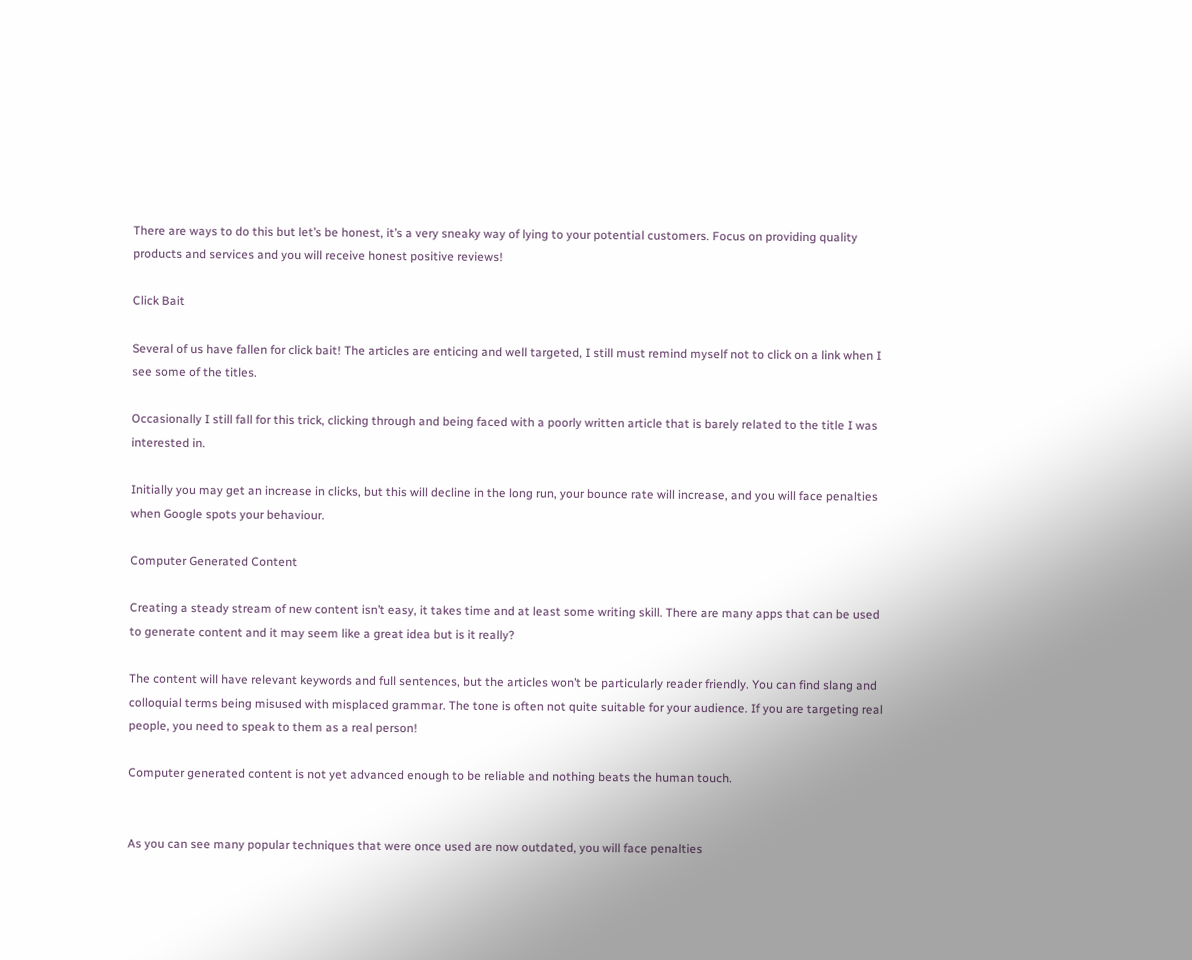There are ways to do this but let’s be honest, it’s a very sneaky way of lying to your potential customers. Focus on providing quality products and services and you will receive honest positive reviews!

Click Bait

Several of us have fallen for click bait! The articles are enticing and well targeted, I still must remind myself not to click on a link when I see some of the titles.

Occasionally I still fall for this trick, clicking through and being faced with a poorly written article that is barely related to the title I was interested in.

Initially you may get an increase in clicks, but this will decline in the long run, your bounce rate will increase, and you will face penalties when Google spots your behaviour.

Computer Generated Content

Creating a steady stream of new content isn’t easy, it takes time and at least some writing skill. There are many apps that can be used to generate content and it may seem like a great idea but is it really?

The content will have relevant keywords and full sentences, but the articles won’t be particularly reader friendly. You can find slang and colloquial terms being misused with misplaced grammar. The tone is often not quite suitable for your audience. If you are targeting real people, you need to speak to them as a real person!

Computer generated content is not yet advanced enough to be reliable and nothing beats the human touch.


As you can see many popular techniques that were once used are now outdated, you will face penalties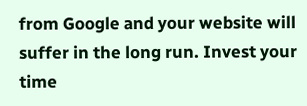from Google and your website will suffer in the long run. Invest your time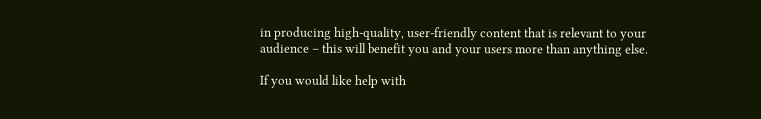in producing high-quality, user-friendly content that is relevant to your audience – this will benefit you and your users more than anything else.

If you would like help with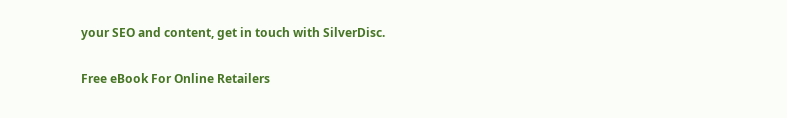your SEO and content, get in touch with SilverDisc.

Free eBook For Online Retailers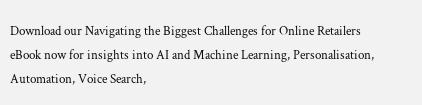Download our Navigating the Biggest Challenges for Online Retailers eBook now for insights into AI and Machine Learning, Personalisation, Automation, Voice Search,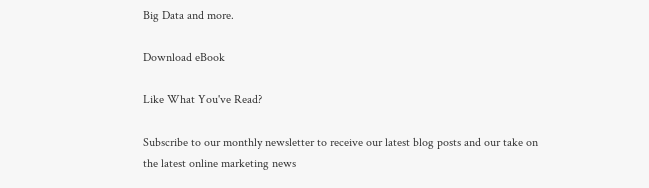Big Data and more.

Download eBook

Like What You've Read?

Subscribe to our monthly newsletter to receive our latest blog posts and our take on the latest online marketing news